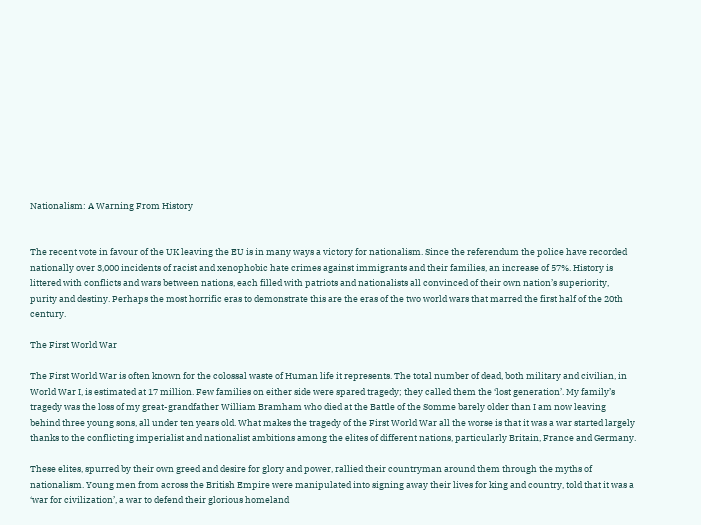Nationalism: A Warning From History


The recent vote in favour of the UK leaving the EU is in many ways a victory for nationalism. Since the referendum the police have recorded nationally over 3,000 incidents of racist and xenophobic hate crimes against immigrants and their families, an increase of 57%. History is littered with conflicts and wars between nations, each filled with patriots and nationalists all convinced of their own nation’s superiority, purity and destiny. Perhaps the most horrific eras to demonstrate this are the eras of the two world wars that marred the first half of the 20th century.

The First World War

The First World War is often known for the colossal waste of Human life it represents. The total number of dead, both military and civilian, in World War I, is estimated at 17 million. Few families on either side were spared tragedy; they called them the ‘lost generation’. My family’s tragedy was the loss of my great-grandfather William Bramham who died at the Battle of the Somme barely older than I am now leaving behind three young sons, all under ten years old. What makes the tragedy of the First World War all the worse is that it was a war started largely thanks to the conflicting imperialist and nationalist ambitions among the elites of different nations, particularly Britain, France and Germany.

These elites, spurred by their own greed and desire for glory and power, rallied their countryman around them through the myths of nationalism. Young men from across the British Empire were manipulated into signing away their lives for king and country, told that it was a ‘war for civilization’, a war to defend their glorious homeland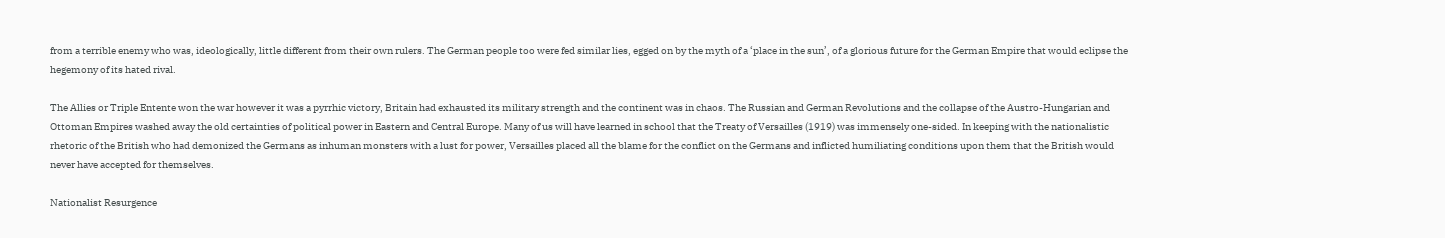from a terrible enemy who was, ideologically, little different from their own rulers. The German people too were fed similar lies, egged on by the myth of a ‘place in the sun’, of a glorious future for the German Empire that would eclipse the hegemony of its hated rival.

The Allies or Triple Entente won the war however it was a pyrrhic victory, Britain had exhausted its military strength and the continent was in chaos. The Russian and German Revolutions and the collapse of the Austro-Hungarian and Ottoman Empires washed away the old certainties of political power in Eastern and Central Europe. Many of us will have learned in school that the Treaty of Versailles (1919) was immensely one-sided. In keeping with the nationalistic rhetoric of the British who had demonized the Germans as inhuman monsters with a lust for power, Versailles placed all the blame for the conflict on the Germans and inflicted humiliating conditions upon them that the British would never have accepted for themselves.

Nationalist Resurgence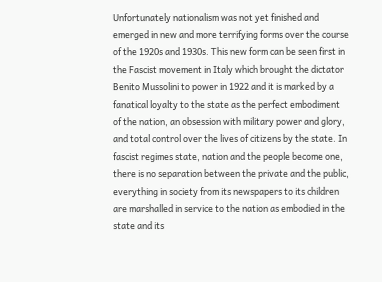Unfortunately nationalism was not yet finished and emerged in new and more terrifying forms over the course of the 1920s and 1930s. This new form can be seen first in the Fascist movement in Italy which brought the dictator Benito Mussolini to power in 1922 and it is marked by a fanatical loyalty to the state as the perfect embodiment of the nation, an obsession with military power and glory, and total control over the lives of citizens by the state. In fascist regimes state, nation and the people become one, there is no separation between the private and the public, everything in society from its newspapers to its children are marshalled in service to the nation as embodied in the state and its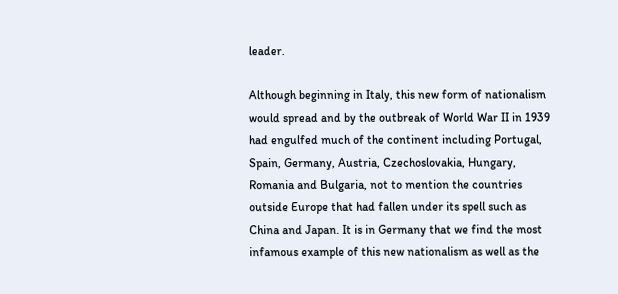leader.

Although beginning in Italy, this new form of nationalism would spread and by the outbreak of World War II in 1939 had engulfed much of the continent including Portugal, Spain, Germany, Austria, Czechoslovakia, Hungary, Romania and Bulgaria, not to mention the countries outside Europe that had fallen under its spell such as China and Japan. It is in Germany that we find the most infamous example of this new nationalism as well as the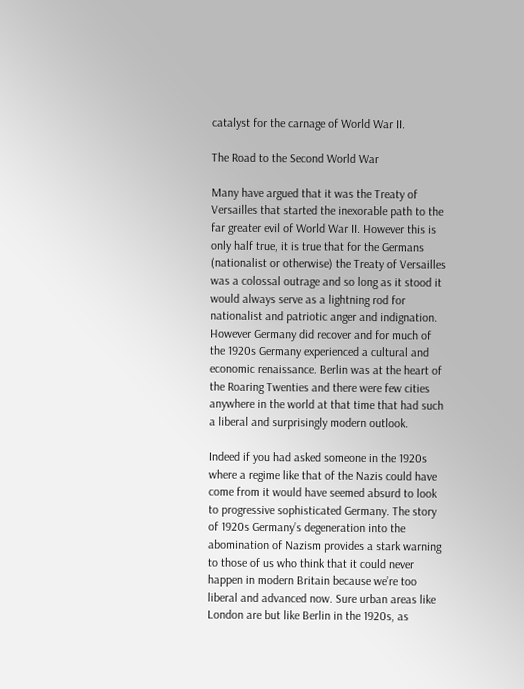catalyst for the carnage of World War II.

The Road to the Second World War

Many have argued that it was the Treaty of Versailles that started the inexorable path to the far greater evil of World War II. However this is only half true, it is true that for the Germans (nationalist or otherwise) the Treaty of Versailles was a colossal outrage and so long as it stood it would always serve as a lightning rod for nationalist and patriotic anger and indignation. However Germany did recover and for much of the 1920s Germany experienced a cultural and economic renaissance. Berlin was at the heart of the Roaring Twenties and there were few cities anywhere in the world at that time that had such a liberal and surprisingly modern outlook.

Indeed if you had asked someone in the 1920s where a regime like that of the Nazis could have come from it would have seemed absurd to look to progressive sophisticated Germany. The story of 1920s Germany’s degeneration into the abomination of Nazism provides a stark warning to those of us who think that it could never happen in modern Britain because we’re too liberal and advanced now. Sure urban areas like London are but like Berlin in the 1920s, as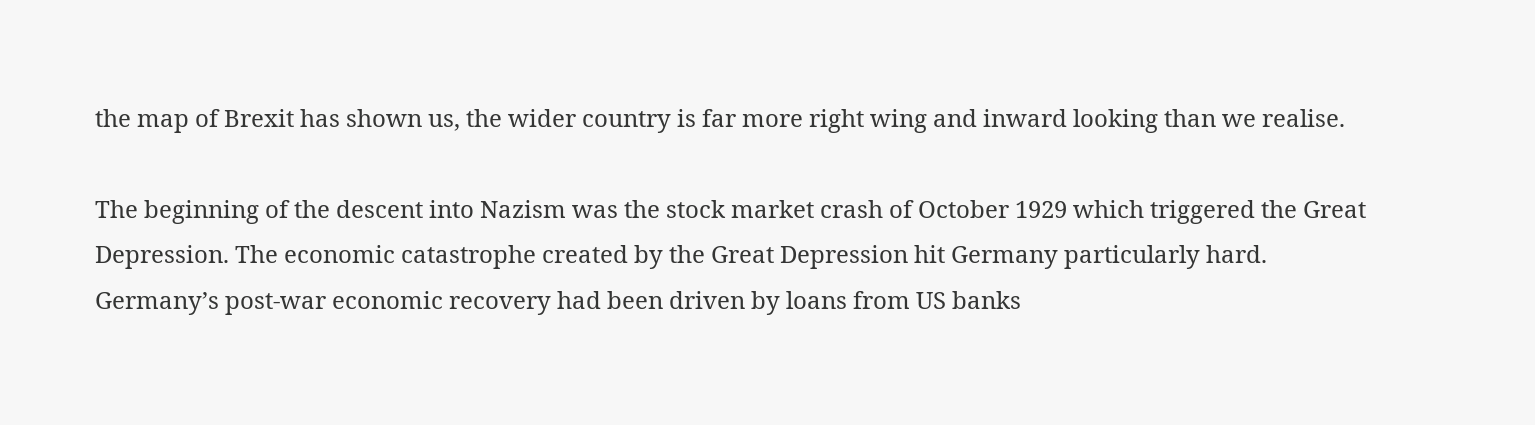the map of Brexit has shown us, the wider country is far more right wing and inward looking than we realise.

The beginning of the descent into Nazism was the stock market crash of October 1929 which triggered the Great Depression. The economic catastrophe created by the Great Depression hit Germany particularly hard. Germany’s post-war economic recovery had been driven by loans from US banks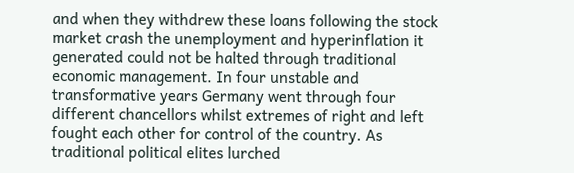and when they withdrew these loans following the stock market crash the unemployment and hyperinflation it generated could not be halted through traditional economic management. In four unstable and transformative years Germany went through four different chancellors whilst extremes of right and left fought each other for control of the country. As traditional political elites lurched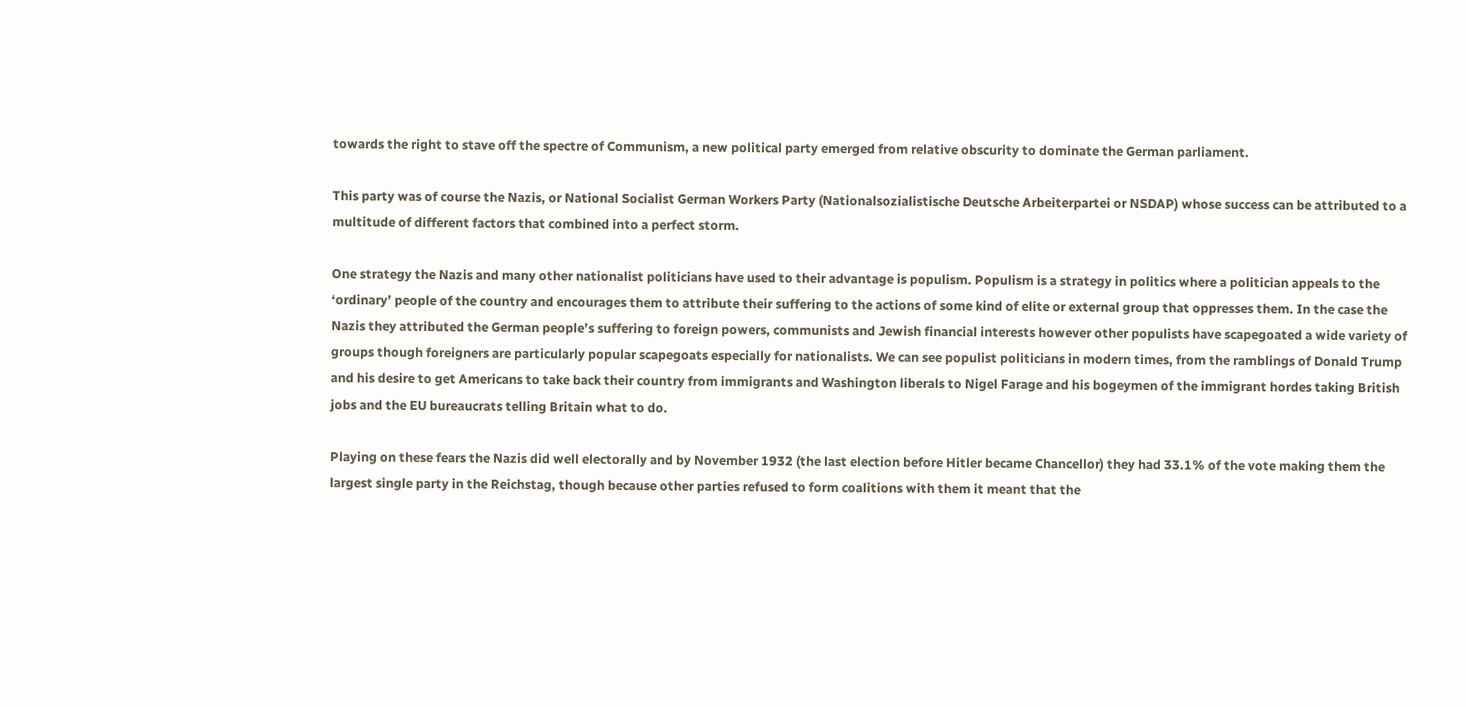towards the right to stave off the spectre of Communism, a new political party emerged from relative obscurity to dominate the German parliament.

This party was of course the Nazis, or National Socialist German Workers Party (Nationalsozialistische Deutsche Arbeiterpartei or NSDAP) whose success can be attributed to a multitude of different factors that combined into a perfect storm.

One strategy the Nazis and many other nationalist politicians have used to their advantage is populism. Populism is a strategy in politics where a politician appeals to the ‘ordinary’ people of the country and encourages them to attribute their suffering to the actions of some kind of elite or external group that oppresses them. In the case the Nazis they attributed the German people’s suffering to foreign powers, communists and Jewish financial interests however other populists have scapegoated a wide variety of groups though foreigners are particularly popular scapegoats especially for nationalists. We can see populist politicians in modern times, from the ramblings of Donald Trump and his desire to get Americans to take back their country from immigrants and Washington liberals to Nigel Farage and his bogeymen of the immigrant hordes taking British jobs and the EU bureaucrats telling Britain what to do.

Playing on these fears the Nazis did well electorally and by November 1932 (the last election before Hitler became Chancellor) they had 33.1% of the vote making them the largest single party in the Reichstag, though because other parties refused to form coalitions with them it meant that the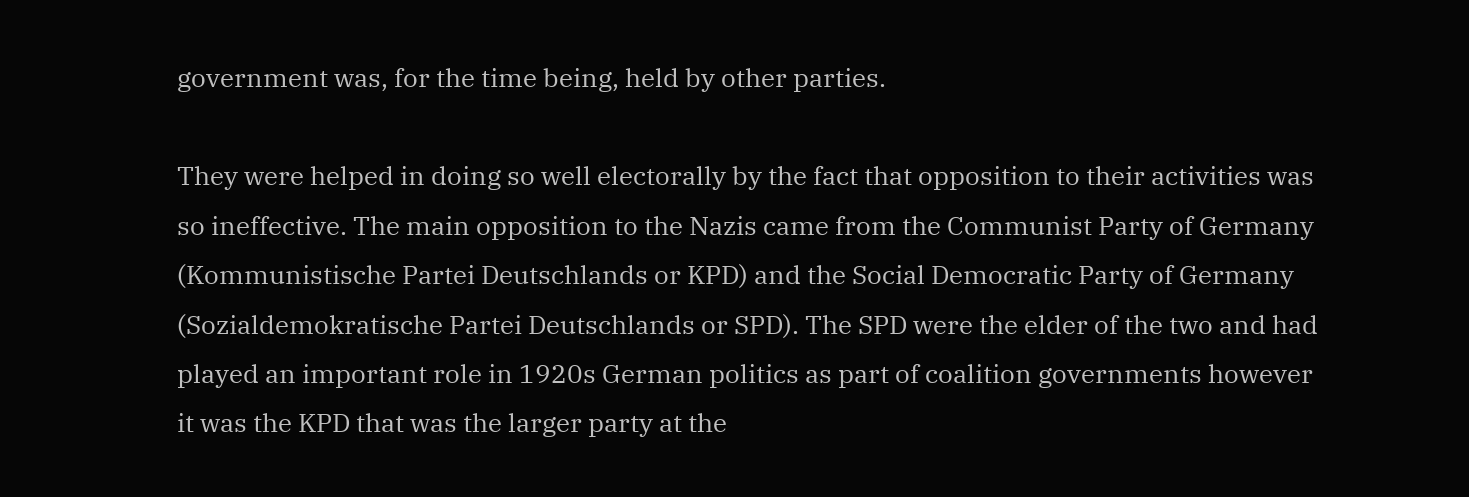government was, for the time being, held by other parties.

They were helped in doing so well electorally by the fact that opposition to their activities was so ineffective. The main opposition to the Nazis came from the Communist Party of Germany (Kommunistische Partei Deutschlands or KPD) and the Social Democratic Party of Germany (Sozialdemokratische Partei Deutschlands or SPD). The SPD were the elder of the two and had played an important role in 1920s German politics as part of coalition governments however it was the KPD that was the larger party at the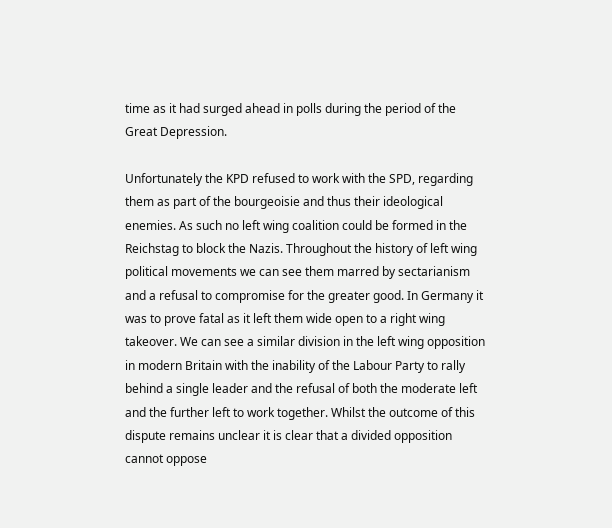time as it had surged ahead in polls during the period of the Great Depression.

Unfortunately the KPD refused to work with the SPD, regarding them as part of the bourgeoisie and thus their ideological enemies. As such no left wing coalition could be formed in the Reichstag to block the Nazis. Throughout the history of left wing political movements we can see them marred by sectarianism and a refusal to compromise for the greater good. In Germany it was to prove fatal as it left them wide open to a right wing takeover. We can see a similar division in the left wing opposition in modern Britain with the inability of the Labour Party to rally behind a single leader and the refusal of both the moderate left and the further left to work together. Whilst the outcome of this dispute remains unclear it is clear that a divided opposition cannot oppose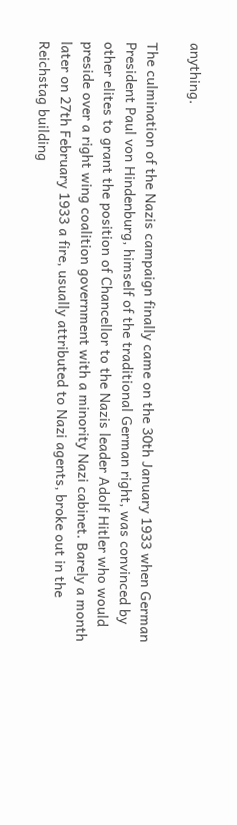anything.

The culmination of the Nazis campaign finally came on the 30th January 1933 when German President Paul von Hindenburg, himself of the traditional German right, was convinced by other elites to grant the position of Chancellor to the Nazis leader Adolf Hitler who would preside over a right wing coalition government with a minority Nazi cabinet. Barely a month later on 27th February 1933 a fire, usually attributed to Nazi agents, broke out in the Reichstag building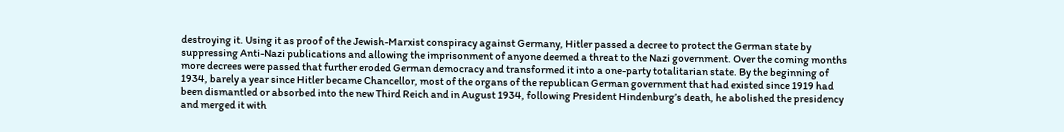destroying it. Using it as proof of the Jewish-Marxist conspiracy against Germany, Hitler passed a decree to protect the German state by suppressing Anti-Nazi publications and allowing the imprisonment of anyone deemed a threat to the Nazi government. Over the coming months more decrees were passed that further eroded German democracy and transformed it into a one-party totalitarian state. By the beginning of 1934, barely a year since Hitler became Chancellor, most of the organs of the republican German government that had existed since 1919 had been dismantled or absorbed into the new Third Reich and in August 1934, following President Hindenburg’s death, he abolished the presidency and merged it with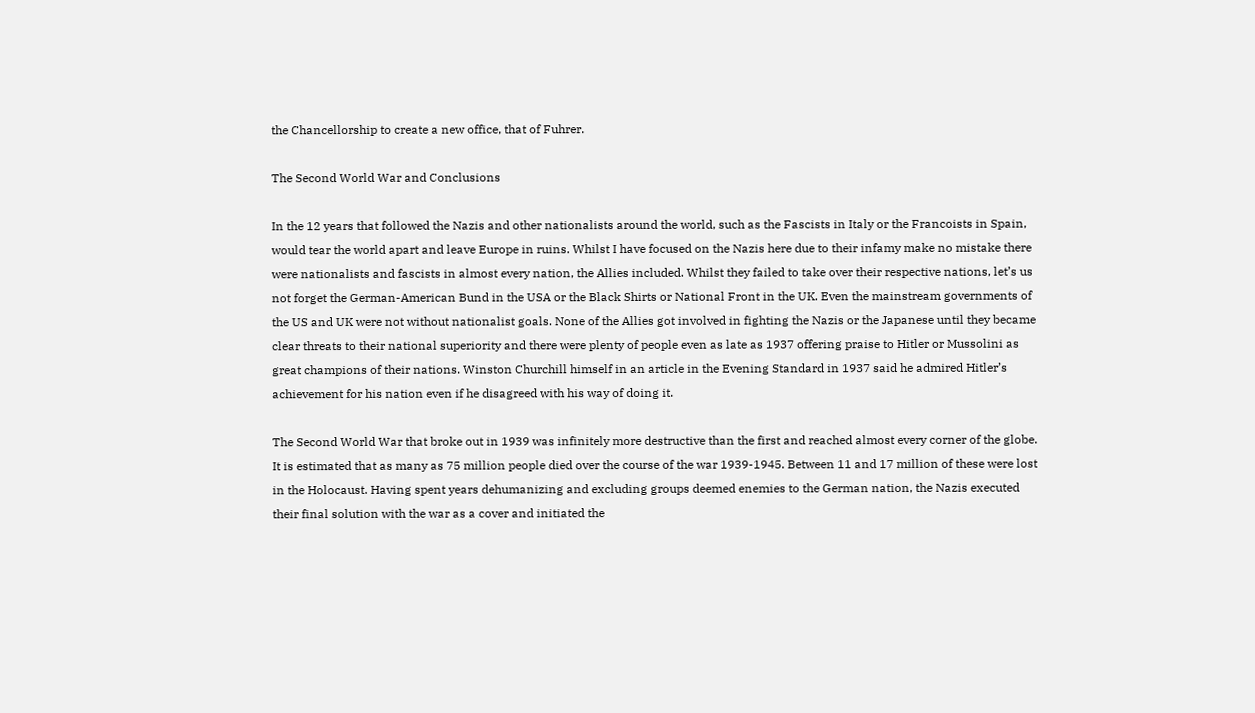the Chancellorship to create a new office, that of Fuhrer.

The Second World War and Conclusions

In the 12 years that followed the Nazis and other nationalists around the world, such as the Fascists in Italy or the Francoists in Spain, would tear the world apart and leave Europe in ruins. Whilst I have focused on the Nazis here due to their infamy make no mistake there were nationalists and fascists in almost every nation, the Allies included. Whilst they failed to take over their respective nations, let’s us not forget the German-American Bund in the USA or the Black Shirts or National Front in the UK. Even the mainstream governments of the US and UK were not without nationalist goals. None of the Allies got involved in fighting the Nazis or the Japanese until they became clear threats to their national superiority and there were plenty of people even as late as 1937 offering praise to Hitler or Mussolini as great champions of their nations. Winston Churchill himself in an article in the Evening Standard in 1937 said he admired Hitler’s achievement for his nation even if he disagreed with his way of doing it.

The Second World War that broke out in 1939 was infinitely more destructive than the first and reached almost every corner of the globe. It is estimated that as many as 75 million people died over the course of the war 1939-1945. Between 11 and 17 million of these were lost in the Holocaust. Having spent years dehumanizing and excluding groups deemed enemies to the German nation, the Nazis executed their final solution with the war as a cover and initiated the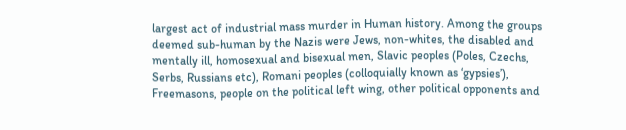largest act of industrial mass murder in Human history. Among the groups deemed sub-human by the Nazis were Jews, non-whites, the disabled and mentally ill, homosexual and bisexual men, Slavic peoples (Poles, Czechs, Serbs, Russians etc), Romani peoples (colloquially known as ‘gypsies’), Freemasons, people on the political left wing, other political opponents and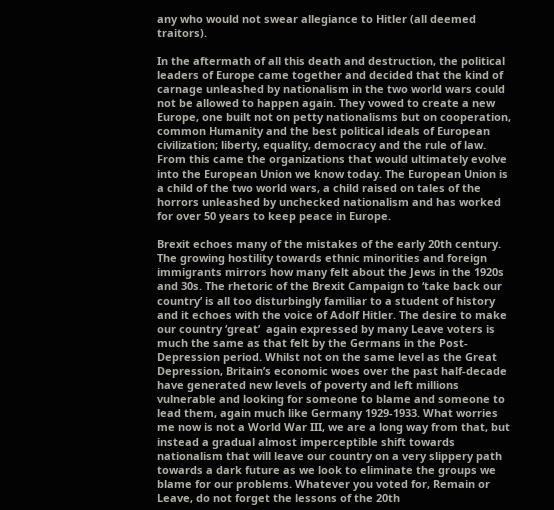any who would not swear allegiance to Hitler (all deemed traitors).

In the aftermath of all this death and destruction, the political leaders of Europe came together and decided that the kind of carnage unleashed by nationalism in the two world wars could not be allowed to happen again. They vowed to create a new Europe, one built not on petty nationalisms but on cooperation, common Humanity and the best political ideals of European civilization; liberty, equality, democracy and the rule of law. From this came the organizations that would ultimately evolve into the European Union we know today. The European Union is a child of the two world wars, a child raised on tales of the horrors unleashed by unchecked nationalism and has worked for over 50 years to keep peace in Europe.

Brexit echoes many of the mistakes of the early 20th century. The growing hostility towards ethnic minorities and foreign immigrants mirrors how many felt about the Jews in the 1920s and 30s. The rhetoric of the Brexit Campaign to ‘take back our country’ is all too disturbingly familiar to a student of history and it echoes with the voice of Adolf Hitler. The desire to make our country ‘great’  again expressed by many Leave voters is much the same as that felt by the Germans in the Post-Depression period. Whilst not on the same level as the Great Depression, Britain’s economic woes over the past half-decade have generated new levels of poverty and left millions vulnerable and looking for someone to blame and someone to lead them, again much like Germany 1929-1933. What worries me now is not a World War III, we are a long way from that, but instead a gradual almost imperceptible shift towards nationalism that will leave our country on a very slippery path towards a dark future as we look to eliminate the groups we blame for our problems. Whatever you voted for, Remain or Leave, do not forget the lessons of the 20th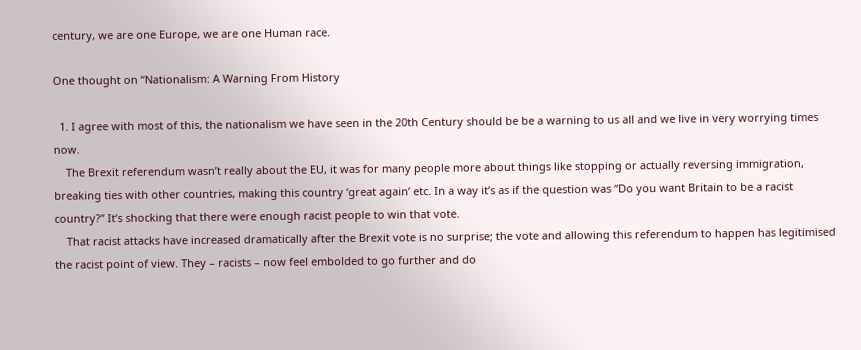century, we are one Europe, we are one Human race.

One thought on “Nationalism: A Warning From History

  1. I agree with most of this, the nationalism we have seen in the 20th Century should be be a warning to us all and we live in very worrying times now.
    The Brexit referendum wasn’t really about the EU, it was for many people more about things like stopping or actually reversing immigration, breaking ties with other countries, making this country ‘great again’ etc. In a way it’s as if the question was “Do you want Britain to be a racist country?” It’s shocking that there were enough racist people to win that vote.
    That racist attacks have increased dramatically after the Brexit vote is no surprise; the vote and allowing this referendum to happen has legitimised the racist point of view. They – racists – now feel embolded to go further and do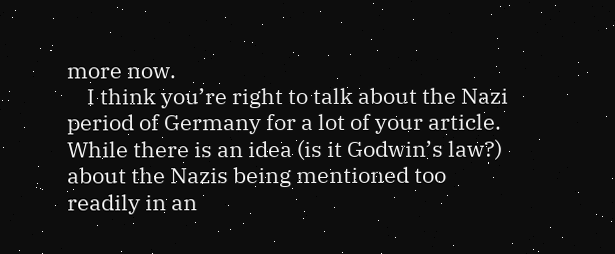more now.
    I think you’re right to talk about the Nazi period of Germany for a lot of your article. While there is an idea (is it Godwin’s law?) about the Nazis being mentioned too readily in an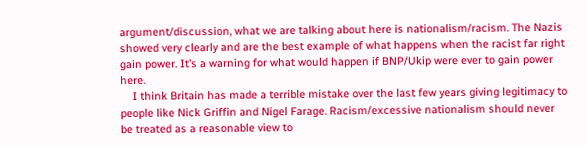argument/discussion, what we are talking about here is nationalism/racism. The Nazis showed very clearly and are the best example of what happens when the racist far right gain power. It’s a warning for what would happen if BNP/Ukip were ever to gain power here.
    I think Britain has made a terrible mistake over the last few years giving legitimacy to people like Nick Griffin and Nigel Farage. Racism/excessive nationalism should never be treated as a reasonable view to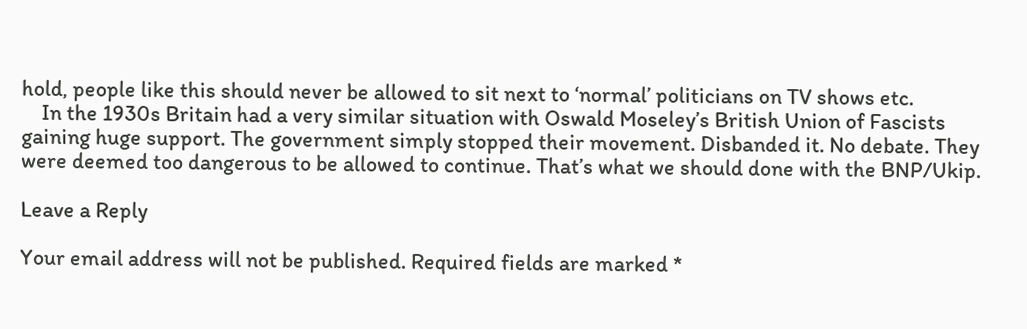hold, people like this should never be allowed to sit next to ‘normal’ politicians on TV shows etc.
    In the 1930s Britain had a very similar situation with Oswald Moseley’s British Union of Fascists gaining huge support. The government simply stopped their movement. Disbanded it. No debate. They were deemed too dangerous to be allowed to continue. That’s what we should done with the BNP/Ukip.

Leave a Reply

Your email address will not be published. Required fields are marked *